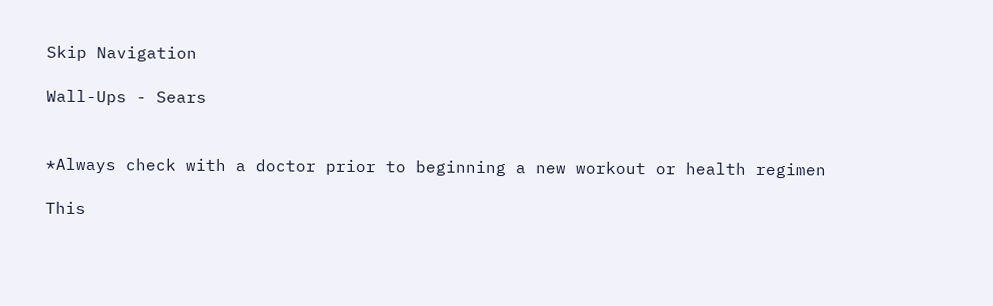Skip Navigation

Wall-Ups - Sears


*Always check with a doctor prior to beginning a new workout or health regimen

This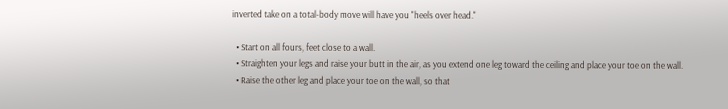inverted take on a total-body move will have you "heels over head."

  • Start on all fours, feet close to a wall.
  • Straighten your legs and raise your butt in the air, as you extend one leg toward the ceiling and place your toe on the wall.
  • Raise the other leg and place your toe on the wall, so that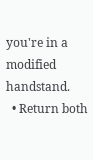you're in a modified handstand.
  • Return both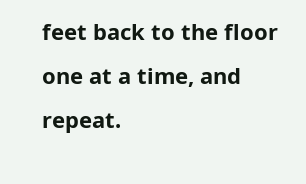feet back to the floor one at a time, and repeat.